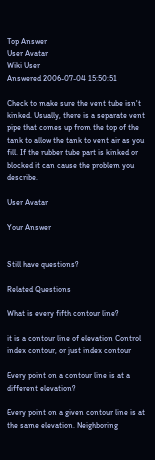Top Answer
User Avatar
Wiki User
Answered 2006-07-04 15:50:51

Check to make sure the vent tube isn't kinked. Usually, there is a separate vent pipe that comes up from the top of the tank to allow the tank to vent air as you fill. If the rubber tube part is kinked or blocked it can cause the problem you describe.

User Avatar

Your Answer


Still have questions?

Related Questions

What is every fifth contour line?

it is a contour line of elevation Control index contour, or just index contour

Every point on a contour line is at a different elevation?

Every point on a given contour line is at the same elevation. Neighboring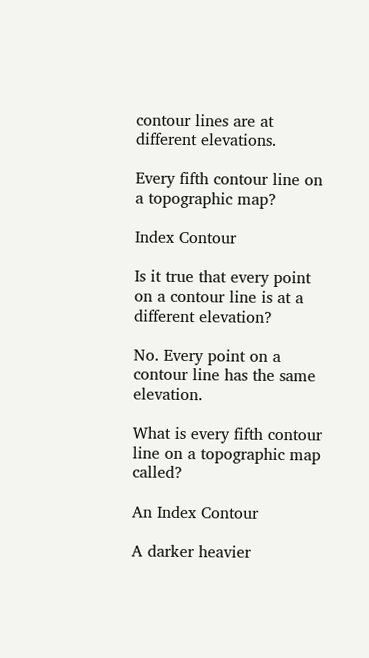contour lines are at different elevations.

Every fifth contour line on a topographic map?

Index Contour

Is it true that every point on a contour line is at a different elevation?

No. Every point on a contour line has the same elevation.

What is every fifth contour line on a topographic map called?

An Index Contour

A darker heavier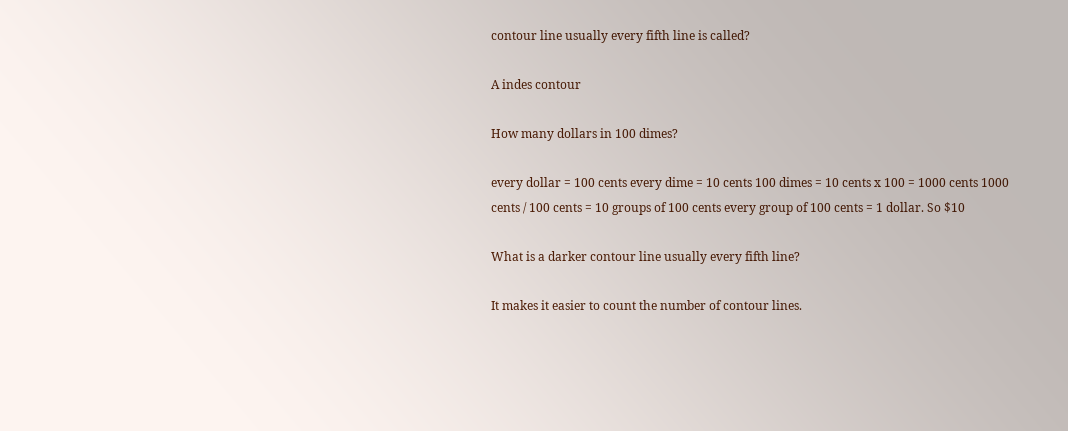contour line usually every fifth line is called?

A indes contour

How many dollars in 100 dimes?

every dollar = 100 cents every dime = 10 cents 100 dimes = 10 cents x 100 = 1000 cents 1000 cents / 100 cents = 10 groups of 100 cents every group of 100 cents = 1 dollar. So $10

What is a darker contour line usually every fifth line?

It makes it easier to count the number of contour lines.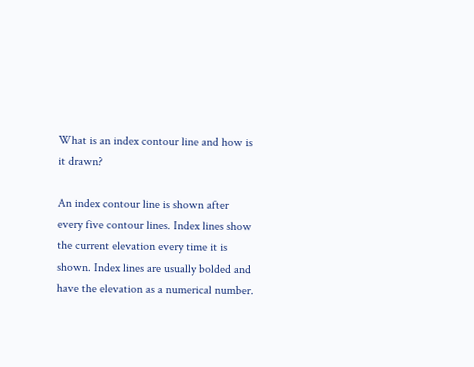What is an index contour line and how is it drawn?

An index contour line is shown after every five contour lines. Index lines show the current elevation every time it is shown. Index lines are usually bolded and have the elevation as a numerical number.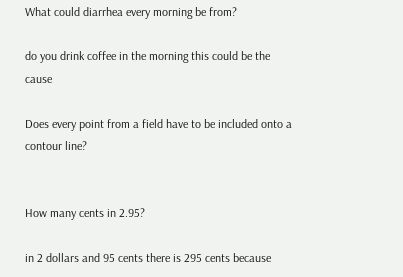What could diarrhea every morning be from?

do you drink coffee in the morning this could be the cause

Does every point from a field have to be included onto a contour line?


How many cents in 2.95?

in 2 dollars and 95 cents there is 295 cents because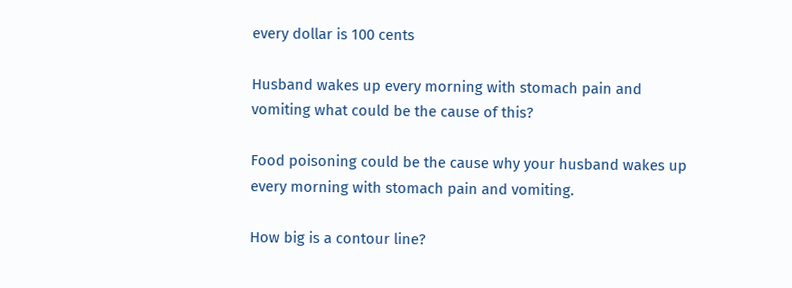every dollar is 100 cents

Husband wakes up every morning with stomach pain and vomiting what could be the cause of this?

Food poisoning could be the cause why your husband wakes up every morning with stomach pain and vomiting.

How big is a contour line?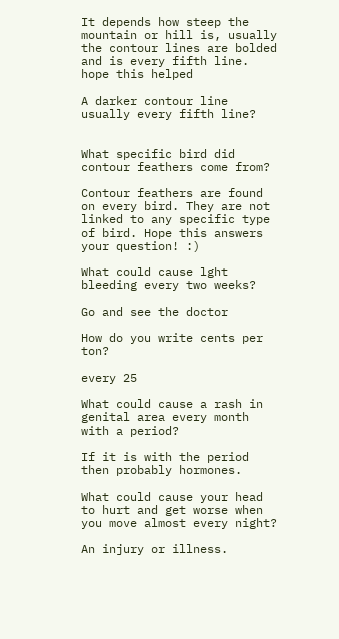It depends how steep the mountain or hill is, usually the contour lines are bolded and is every fifth line. hope this helped

A darker contour line usually every fifth line?


What specific bird did contour feathers come from?

Contour feathers are found on every bird. They are not linked to any specific type of bird. Hope this answers your question! :)

What could cause lght bleeding every two weeks?

Go and see the doctor

How do you write cents per ton?

every 25

What could cause a rash in genital area every month with a period?

If it is with the period then probably hormones.

What could cause your head to hurt and get worse when you move almost every night?

An injury or illness.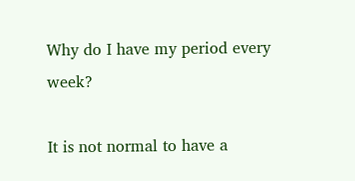Why do I have my period every week?

It is not normal to have a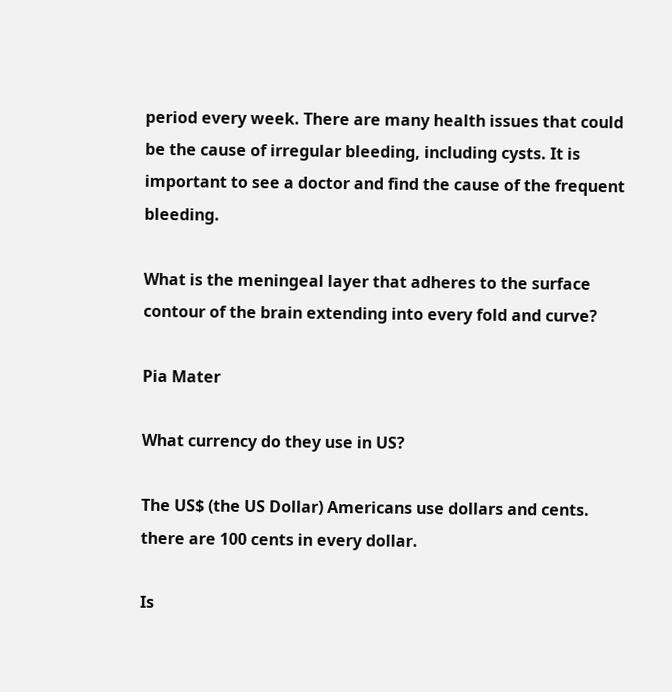period every week. There are many health issues that could be the cause of irregular bleeding, including cysts. It is important to see a doctor and find the cause of the frequent bleeding.

What is the meningeal layer that adheres to the surface contour of the brain extending into every fold and curve?

Pia Mater

What currency do they use in US?

The US$ (the US Dollar) Americans use dollars and cents. there are 100 cents in every dollar.

Is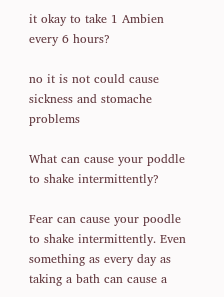it okay to take 1 Ambien every 6 hours?

no it is not could cause sickness and stomache problems

What can cause your poddle to shake intermittently?

Fear can cause your poodle to shake intermittently. Even something as every day as taking a bath can cause a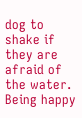dog to shake if they are afraid of the water. Being happy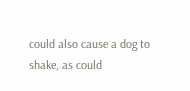could also cause a dog to shake, as could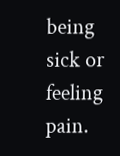being sick or feeling pain.